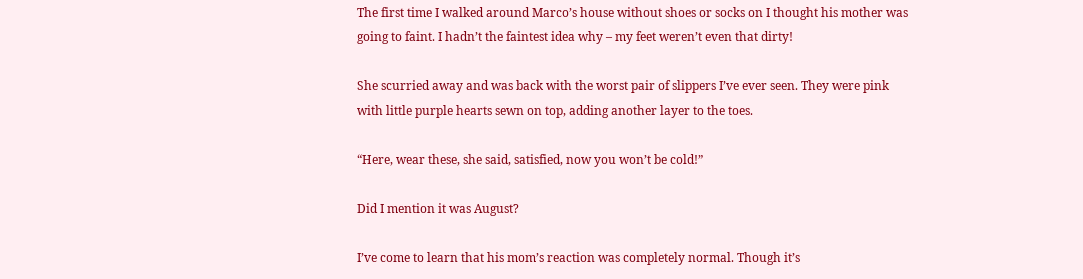The first time I walked around Marco’s house without shoes or socks on I thought his mother was going to faint. I hadn’t the faintest idea why – my feet weren’t even that dirty!

She scurried away and was back with the worst pair of slippers I’ve ever seen. They were pink with little purple hearts sewn on top, adding another layer to the toes.

“Here, wear these, she said, satisfied, now you won’t be cold!”

Did I mention it was August?

I’ve come to learn that his mom’s reaction was completely normal. Though it’s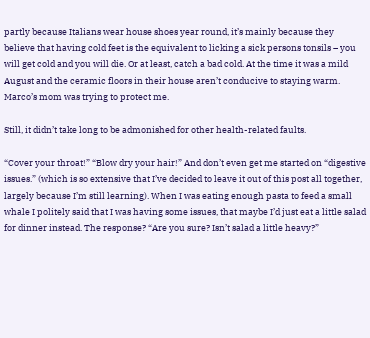partly because Italians wear house shoes year round, it’s mainly because they believe that having cold feet is the equivalent to licking a sick persons tonsils – you will get cold and you will die. Or at least, catch a bad cold. At the time it was a mild August and the ceramic floors in their house aren’t conducive to staying warm. Marco’s mom was trying to protect me.

Still, it didn’t take long to be admonished for other health-related faults.

“Cover your throat!” “Blow dry your hair!” And don’t even get me started on “digestive issues.” (which is so extensive that I’ve decided to leave it out of this post all together, largely because I’m still learning). When I was eating enough pasta to feed a small whale I politely said that I was having some issues, that maybe I’d just eat a little salad for dinner instead. The response? “Are you sure? Isn’t salad a little heavy?”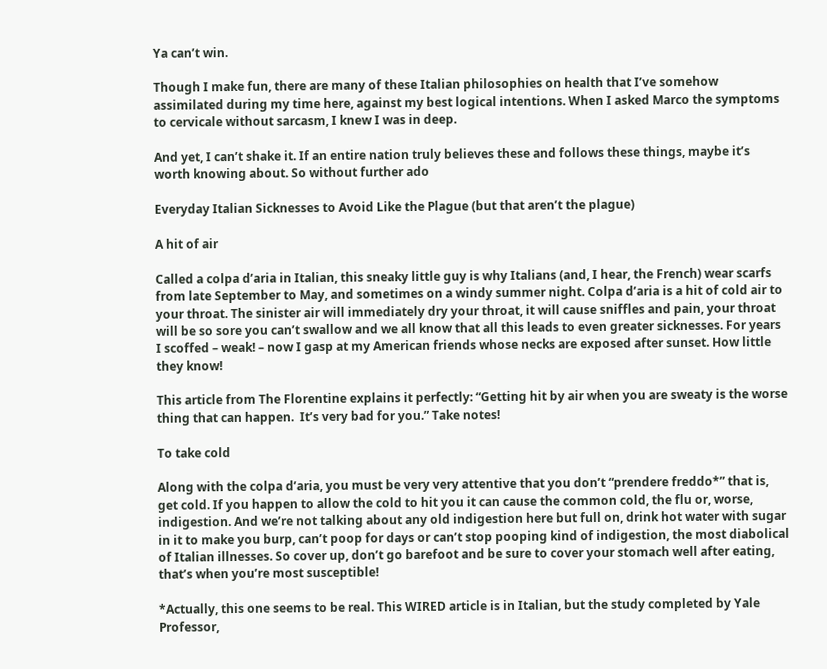Ya can’t win.

Though I make fun, there are many of these Italian philosophies on health that I’ve somehow assimilated during my time here, against my best logical intentions. When I asked Marco the symptoms to cervicale without sarcasm, I knew I was in deep.

And yet, I can’t shake it. If an entire nation truly believes these and follows these things, maybe it’s worth knowing about. So without further ado

Everyday Italian Sicknesses to Avoid Like the Plague (but that aren’t the plague)

A hit of air

Called a colpa d’aria in Italian, this sneaky little guy is why Italians (and, I hear, the French) wear scarfs from late September to May, and sometimes on a windy summer night. Colpa d’aria is a hit of cold air to your throat. The sinister air will immediately dry your throat, it will cause sniffles and pain, your throat will be so sore you can’t swallow and we all know that all this leads to even greater sicknesses. For years I scoffed – weak! – now I gasp at my American friends whose necks are exposed after sunset. How little they know!

This article from The Florentine explains it perfectly: “Getting hit by air when you are sweaty is the worse thing that can happen.  It’s very bad for you.” Take notes!

To take cold

Along with the colpa d’aria, you must be very very attentive that you don’t “prendere freddo*” that is, get cold. If you happen to allow the cold to hit you it can cause the common cold, the flu or, worse, indigestion. And we’re not talking about any old indigestion here but full on, drink hot water with sugar in it to make you burp, can’t poop for days or can’t stop pooping kind of indigestion, the most diabolical of Italian illnesses. So cover up, don’t go barefoot and be sure to cover your stomach well after eating, that’s when you’re most susceptible!

*Actually, this one seems to be real. This WIRED article is in Italian, but the study completed by Yale Professor,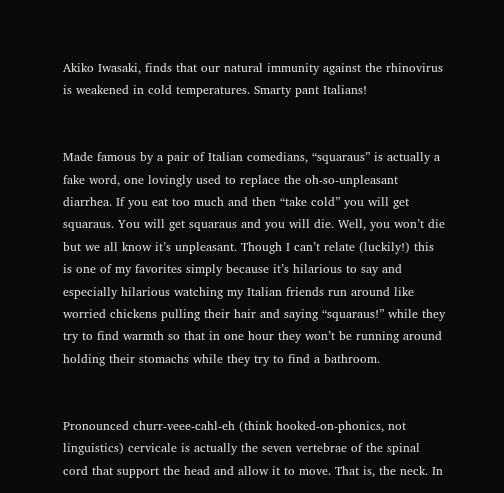Akiko Iwasaki, finds that our natural immunity against the rhinovirus is weakened in cold temperatures. Smarty pant Italians!


Made famous by a pair of Italian comedians, “squaraus” is actually a fake word, one lovingly used to replace the oh-so-unpleasant diarrhea. If you eat too much and then “take cold” you will get squaraus. You will get squaraus and you will die. Well, you won’t die but we all know it’s unpleasant. Though I can’t relate (luckily!) this is one of my favorites simply because it’s hilarious to say and especially hilarious watching my Italian friends run around like worried chickens pulling their hair and saying “squaraus!” while they try to find warmth so that in one hour they won’t be running around holding their stomachs while they try to find a bathroom.


Pronounced churr-veee-cahl-eh (think hooked-on-phonics, not linguistics) cervicale is actually the seven vertebrae of the spinal cord that support the head and allow it to move. That is, the neck. In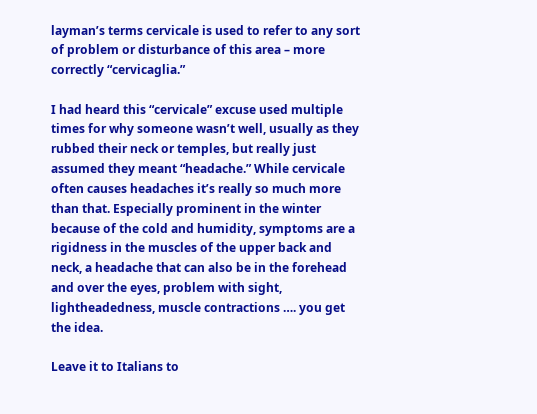layman’s terms cervicale is used to refer to any sort of problem or disturbance of this area – more correctly “cervicaglia.”

I had heard this “cervicale” excuse used multiple times for why someone wasn’t well, usually as they rubbed their neck or temples, but really just assumed they meant “headache.” While cervicale often causes headaches it’s really so much more than that. Especially prominent in the winter because of the cold and humidity, symptoms are a rigidness in the muscles of the upper back and neck, a headache that can also be in the forehead and over the eyes, problem with sight, lightheadedness, muscle contractions …. you get the idea.

Leave it to Italians to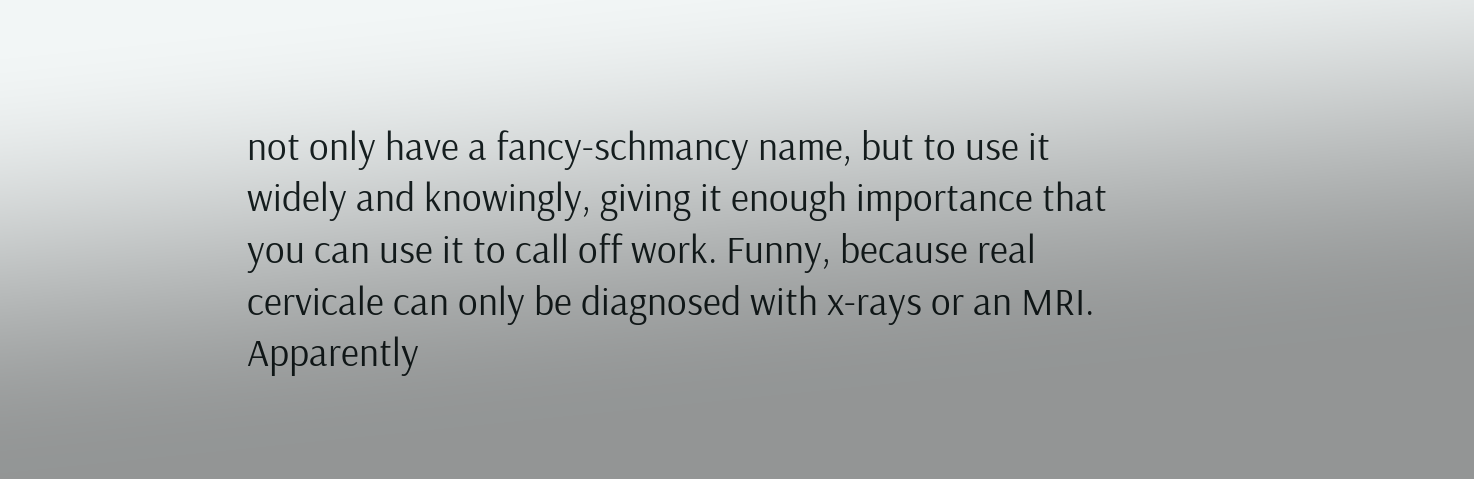not only have a fancy-schmancy name, but to use it widely and knowingly, giving it enough importance that you can use it to call off work. Funny, because real cervicale can only be diagnosed with x-rays or an MRI. Apparently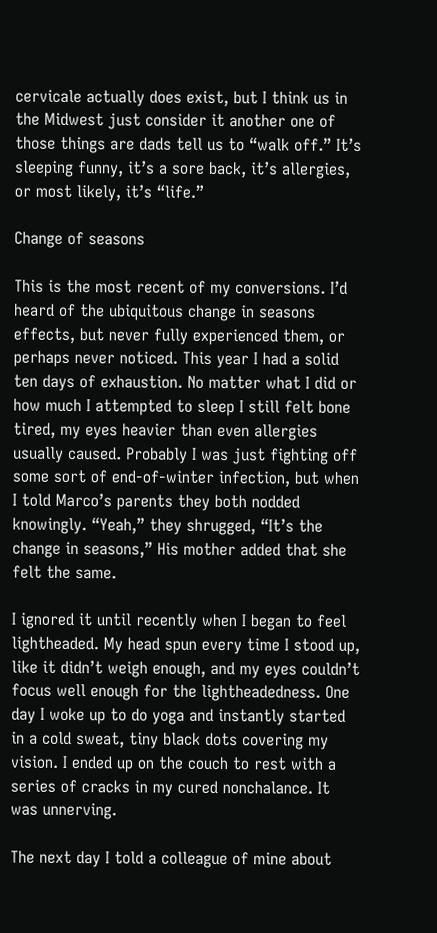cervicale actually does exist, but I think us in the Midwest just consider it another one of those things are dads tell us to “walk off.” It’s sleeping funny, it’s a sore back, it’s allergies, or most likely, it’s “life.”

Change of seasons

This is the most recent of my conversions. I’d heard of the ubiquitous change in seasons effects, but never fully experienced them, or perhaps never noticed. This year I had a solid ten days of exhaustion. No matter what I did or how much I attempted to sleep I still felt bone tired, my eyes heavier than even allergies usually caused. Probably I was just fighting off some sort of end-of-winter infection, but when I told Marco’s parents they both nodded knowingly. “Yeah,” they shrugged, “It’s the change in seasons,” His mother added that she felt the same.

I ignored it until recently when I began to feel lightheaded. My head spun every time I stood up, like it didn’t weigh enough, and my eyes couldn’t focus well enough for the lightheadedness. One day I woke up to do yoga and instantly started in a cold sweat, tiny black dots covering my vision. I ended up on the couch to rest with a series of cracks in my cured nonchalance. It was unnerving.

The next day I told a colleague of mine about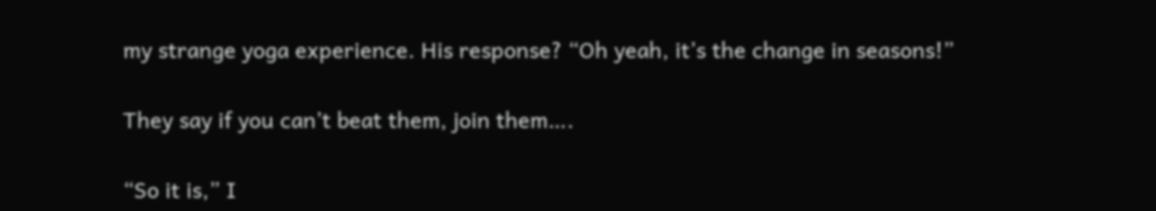my strange yoga experience. His response? “Oh yeah, it’s the change in seasons!”

They say if you can’t beat them, join them….

“So it is,” I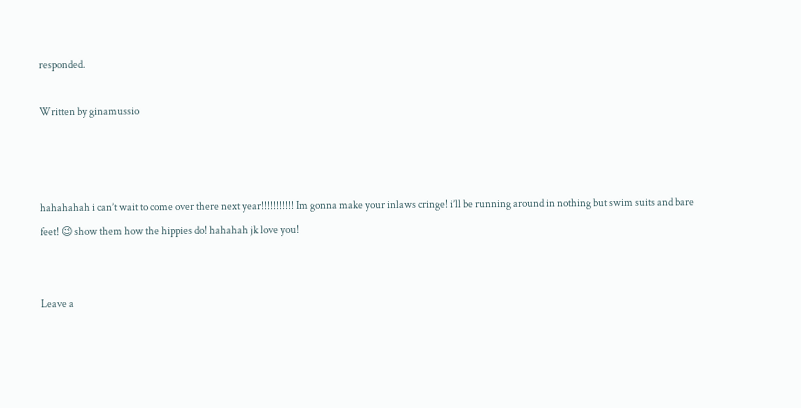responded.

Written by ginamussio



hahahahah i can’t wait to come over there next year!!!!!!!!!!! Im gonna make your inlaws cringe! i’ll be running around in nothing but swim suits and bare feet! 😉 show them how the hippies do! hahahah jk love you!


Leave a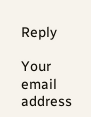Reply

Your email address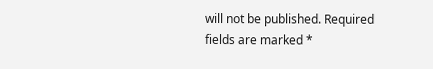will not be published. Required fields are marked *